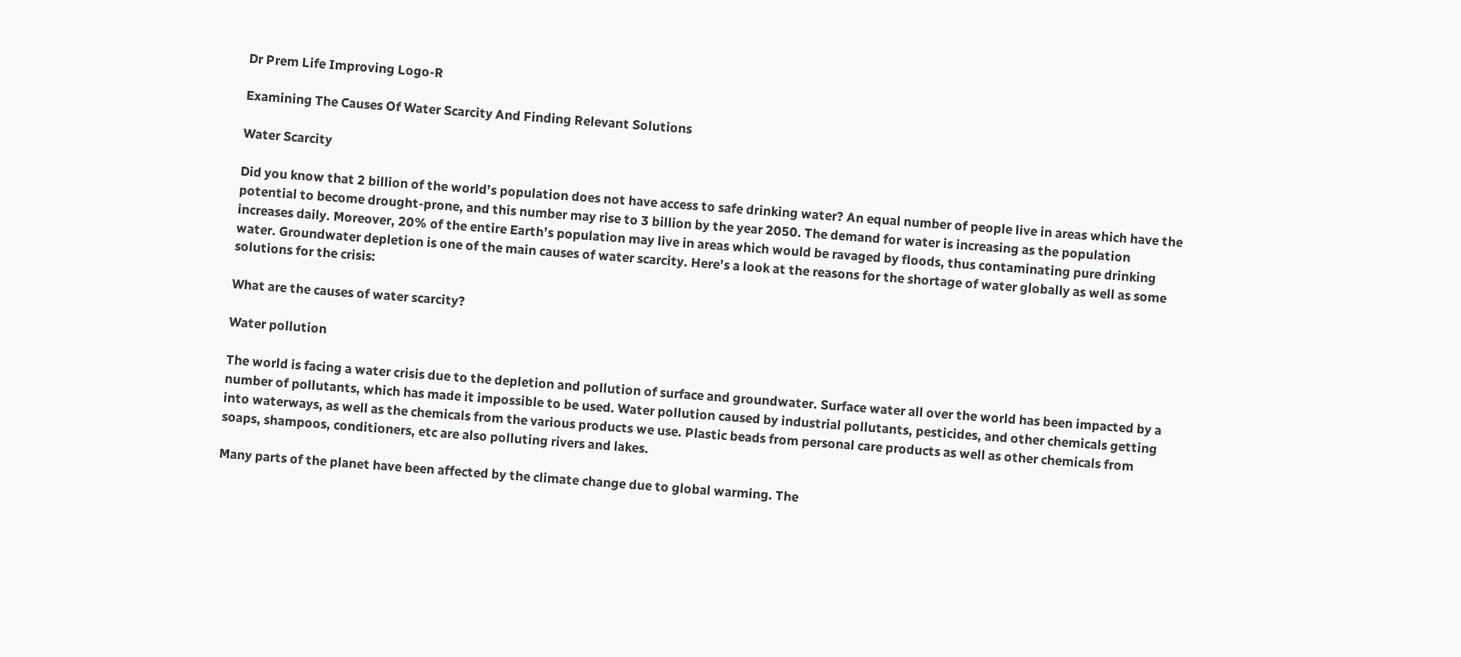Dr Prem Life Improving Logo-R

Examining The Causes Of Water Scarcity And Finding Relevant Solutions

Water Scarcity

Did you know that 2 billion of the world’s population does not have access to safe drinking water? An equal number of people live in areas which have the potential to become drought-prone, and this number may rise to 3 billion by the year 2050. The demand for water is increasing as the population increases daily. Moreover, 20% of the entire Earth’s population may live in areas which would be ravaged by floods, thus contaminating pure drinking water. Groundwater depletion is one of the main causes of water scarcity. Here’s a look at the reasons for the shortage of water globally as well as some solutions for the crisis:

What are the causes of water scarcity?

Water pollution

The world is facing a water crisis due to the depletion and pollution of surface and groundwater. Surface water all over the world has been impacted by a number of pollutants, which has made it impossible to be used. Water pollution caused by industrial pollutants, pesticides, and other chemicals getting into waterways, as well as the chemicals from the various products we use. Plastic beads from personal care products as well as other chemicals from soaps, shampoos, conditioners, etc are also polluting rivers and lakes.

Many parts of the planet have been affected by the climate change due to global warming. The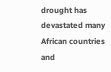drought has devastated many African countries and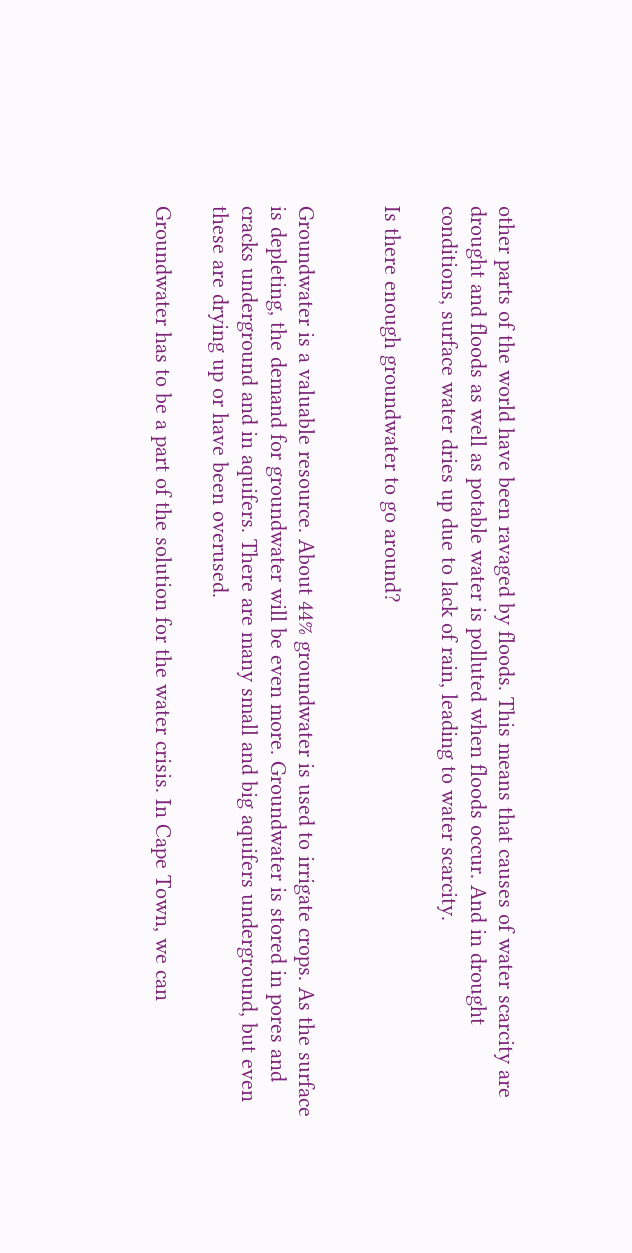other parts of the world have been ravaged by floods. This means that causes of water scarcity are drought and floods as well as potable water is polluted when floods occur. And in drought conditions, surface water dries up due to lack of rain, leading to water scarcity.

Is there enough groundwater to go around?


Groundwater is a valuable resource. About 44% groundwater is used to irrigate crops. As the surface is depleting, the demand for groundwater will be even more. Groundwater is stored in pores and cracks underground and in aquifers. There are many small and big aquifers underground, but even these are drying up or have been overused.

Groundwater has to be a part of the solution for the water crisis. In Cape Town, we can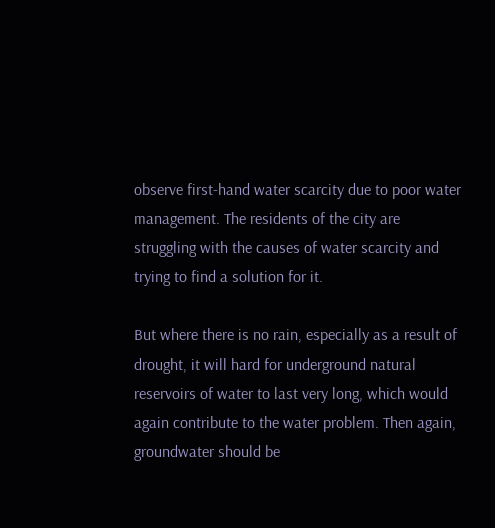observe first-hand water scarcity due to poor water management. The residents of the city are struggling with the causes of water scarcity and trying to find a solution for it.

But where there is no rain, especially as a result of drought, it will hard for underground natural reservoirs of water to last very long, which would again contribute to the water problem. Then again, groundwater should be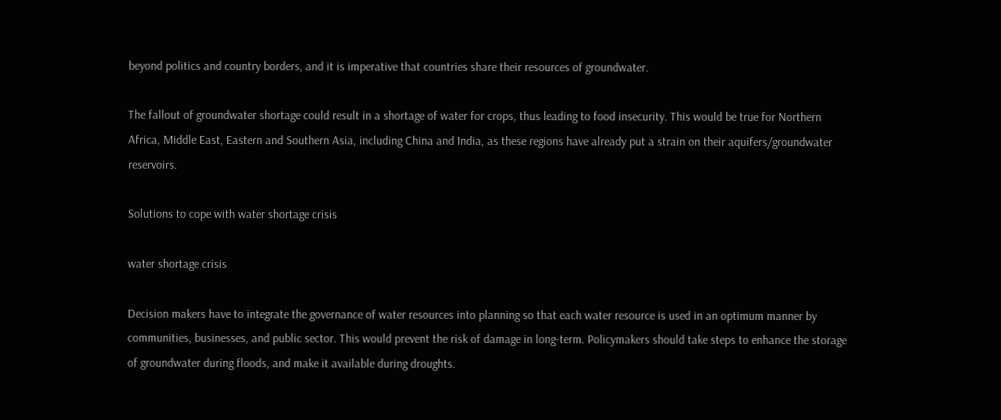beyond politics and country borders, and it is imperative that countries share their resources of groundwater.

The fallout of groundwater shortage could result in a shortage of water for crops, thus leading to food insecurity. This would be true for Northern Africa, Middle East, Eastern and Southern Asia, including China and India, as these regions have already put a strain on their aquifers/groundwater reservoirs.

Solutions to cope with water shortage crisis

water shortage crisis

Decision makers have to integrate the governance of water resources into planning so that each water resource is used in an optimum manner by communities, businesses, and public sector. This would prevent the risk of damage in long-term. Policymakers should take steps to enhance the storage of groundwater during floods, and make it available during droughts.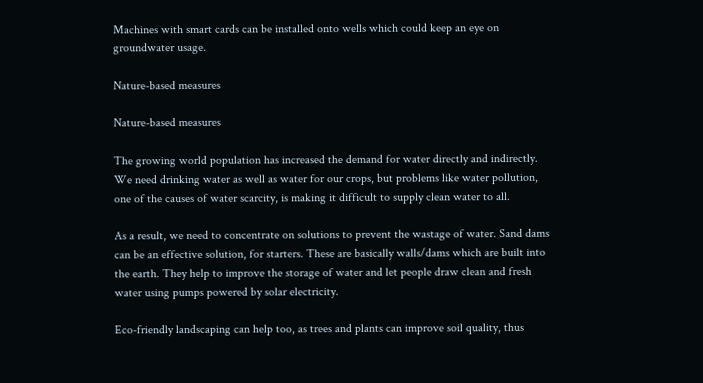Machines with smart cards can be installed onto wells which could keep an eye on groundwater usage.

Nature-based measures

Nature-based measures

The growing world population has increased the demand for water directly and indirectly. We need drinking water as well as water for our crops, but problems like water pollution, one of the causes of water scarcity, is making it difficult to supply clean water to all.

As a result, we need to concentrate on solutions to prevent the wastage of water. Sand dams can be an effective solution, for starters. These are basically walls/dams which are built into the earth. They help to improve the storage of water and let people draw clean and fresh water using pumps powered by solar electricity.

Eco-friendly landscaping can help too, as trees and plants can improve soil quality, thus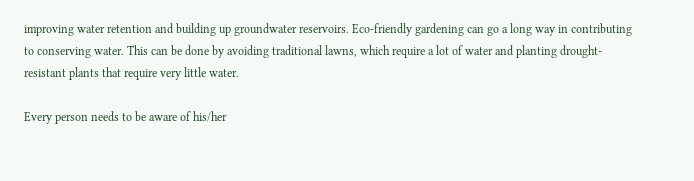improving water retention and building up groundwater reservoirs. Eco-friendly gardening can go a long way in contributing to conserving water. This can be done by avoiding traditional lawns, which require a lot of water and planting drought-resistant plants that require very little water.

Every person needs to be aware of his/her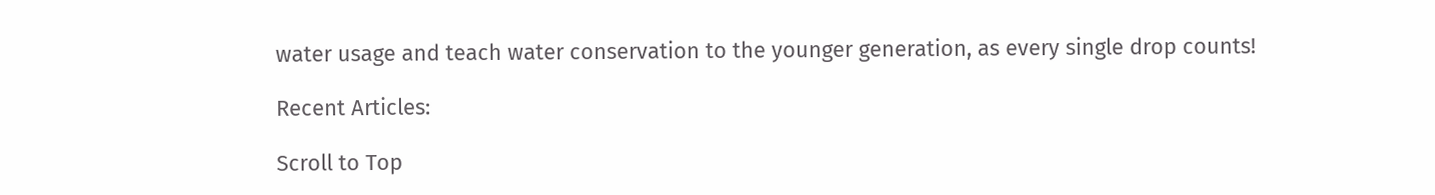water usage and teach water conservation to the younger generation, as every single drop counts!

Recent Articles:

Scroll to Top